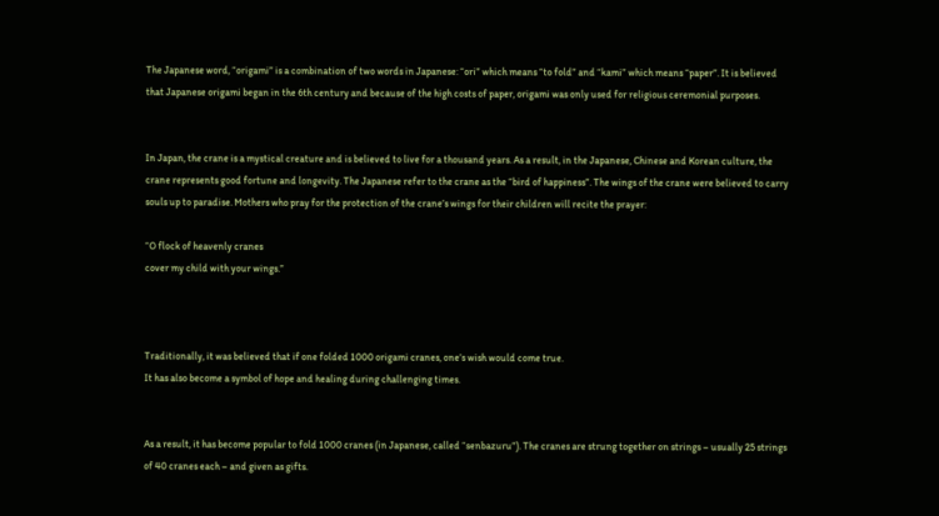The Japanese word, “origami” is a combination of two words in Japanese: “ori” which means “to fold” and “kami” which means “paper”. It is believed that Japanese origami began in the 6th century and because of the high costs of paper, origami was only used for religious ceremonial purposes.


In Japan, the crane is a mystical creature and is believed to live for a thousand years. As a result, in the Japanese, Chinese and Korean culture, the crane represents good fortune and longevity. The Japanese refer to the crane as the “bird of happiness”. The wings of the crane were believed to carry souls up to paradise. Mothers who pray for the protection of the crane’s wings for their children will recite the prayer:

“O flock of heavenly cranes
cover my child with your wings.”



Traditionally, it was believed that if one folded 1000 origami cranes, one’s wish would come true.
It has also become a symbol of hope and healing during challenging times.


As a result, it has become popular to fold 1000 cranes (in Japanese, called “senbazuru”). The cranes are strung together on strings – usually 25 strings of 40 cranes each – and given as gifts.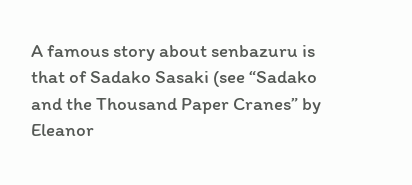A famous story about senbazuru is that of Sadako Sasaki (see “Sadako and the Thousand Paper Cranes” by Eleanor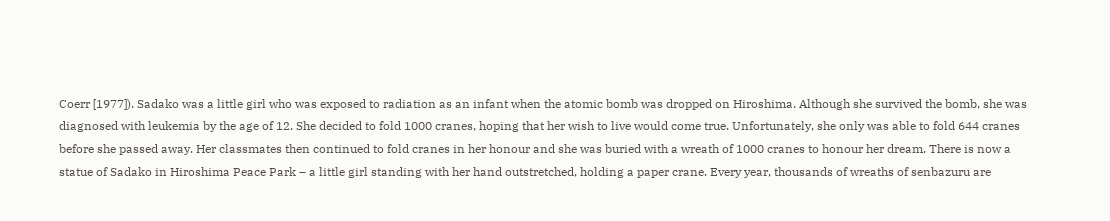Coerr [1977]). Sadako was a little girl who was exposed to radiation as an infant when the atomic bomb was dropped on Hiroshima. Although she survived the bomb, she was diagnosed with leukemia by the age of 12. She decided to fold 1000 cranes, hoping that her wish to live would come true. Unfortunately, she only was able to fold 644 cranes before she passed away. Her classmates then continued to fold cranes in her honour and she was buried with a wreath of 1000 cranes to honour her dream. There is now a statue of Sadako in Hiroshima Peace Park – a little girl standing with her hand outstretched, holding a paper crane. Every year, thousands of wreaths of senbazuru are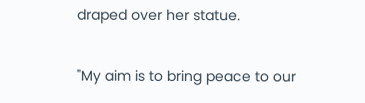draped over her statue.

"My aim is to bring peace to our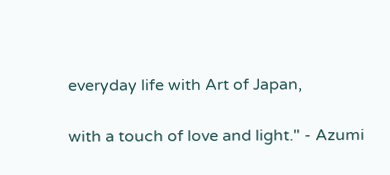everyday life with Art of Japan,

with a touch of love and light." - Azumi